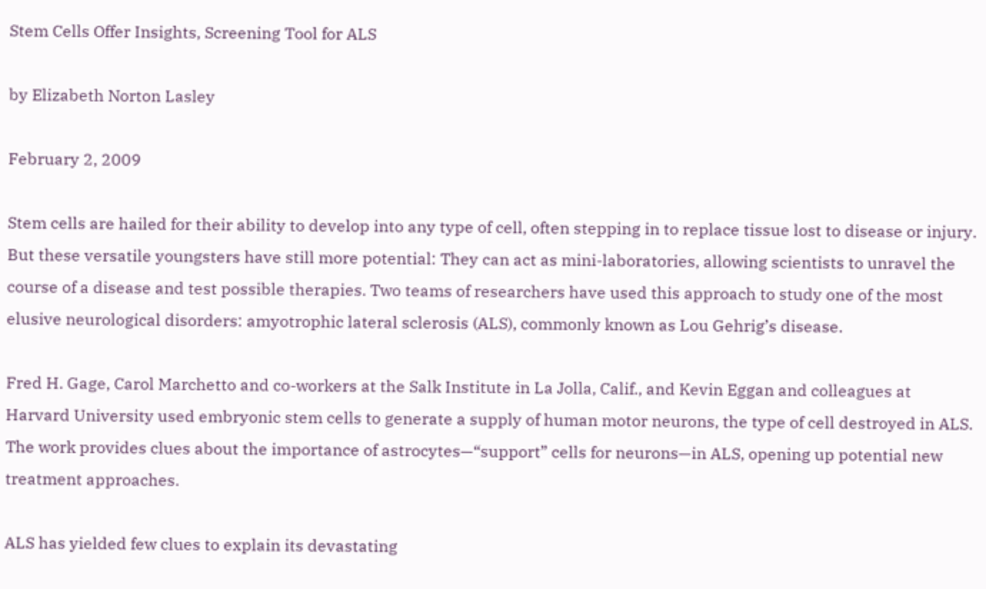Stem Cells Offer Insights, Screening Tool for ALS

by Elizabeth Norton Lasley

February 2, 2009

Stem cells are hailed for their ability to develop into any type of cell, often stepping in to replace tissue lost to disease or injury. But these versatile youngsters have still more potential: They can act as mini-laboratories, allowing scientists to unravel the course of a disease and test possible therapies. Two teams of researchers have used this approach to study one of the most elusive neurological disorders: amyotrophic lateral sclerosis (ALS), commonly known as Lou Gehrig’s disease.

Fred H. Gage, Carol Marchetto and co-workers at the Salk Institute in La Jolla, Calif., and Kevin Eggan and colleagues at Harvard University used embryonic stem cells to generate a supply of human motor neurons, the type of cell destroyed in ALS. The work provides clues about the importance of astrocytes—“support” cells for neurons—in ALS, opening up potential new treatment approaches.

ALS has yielded few clues to explain its devastating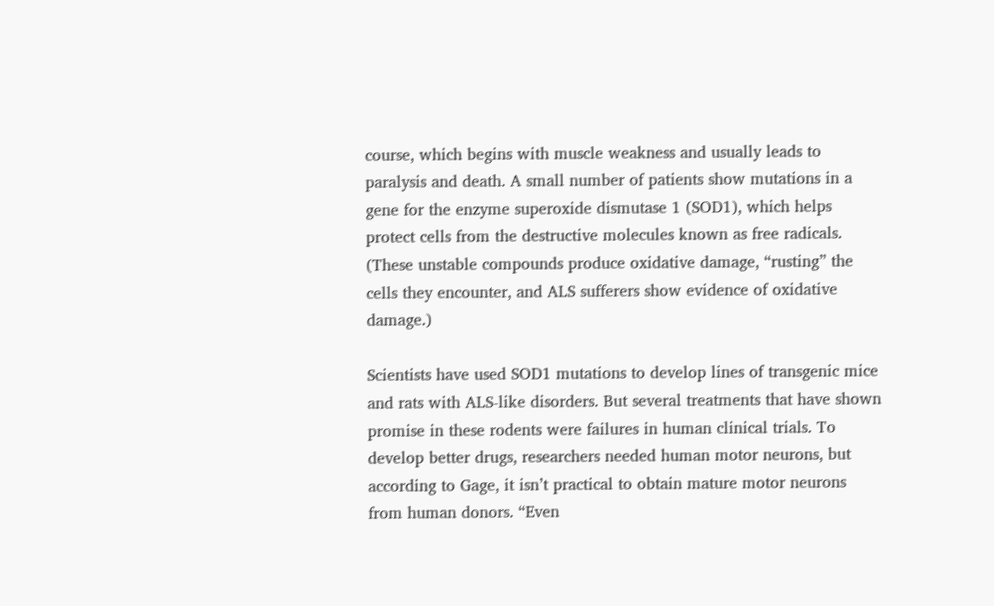course, which begins with muscle weakness and usually leads to paralysis and death. A small number of patients show mutations in a gene for the enzyme superoxide dismutase 1 (SOD1), which helps protect cells from the destructive molecules known as free radicals. (These unstable compounds produce oxidative damage, “rusting” the cells they encounter, and ALS sufferers show evidence of oxidative damage.)

Scientists have used SOD1 mutations to develop lines of transgenic mice and rats with ALS-like disorders. But several treatments that have shown promise in these rodents were failures in human clinical trials. To develop better drugs, researchers needed human motor neurons, but according to Gage, it isn’t practical to obtain mature motor neurons from human donors. “Even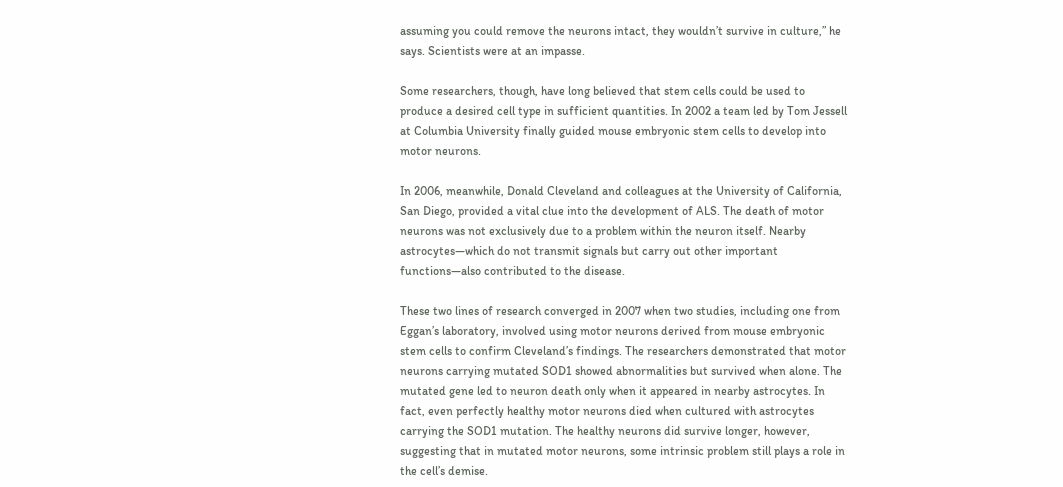assuming you could remove the neurons intact, they wouldn’t survive in culture,” he says. Scientists were at an impasse.

Some researchers, though, have long believed that stem cells could be used to produce a desired cell type in sufficient quantities. In 2002 a team led by Tom Jessell at Columbia University finally guided mouse embryonic stem cells to develop into motor neurons.

In 2006, meanwhile, Donald Cleveland and colleagues at the University of California, San Diego, provided a vital clue into the development of ALS. The death of motor neurons was not exclusively due to a problem within the neuron itself. Nearby astrocytes—which do not transmit signals but carry out other important functions—also contributed to the disease.

These two lines of research converged in 2007 when two studies, including one from Eggan’s laboratory, involved using motor neurons derived from mouse embryonic stem cells to confirm Cleveland’s findings. The researchers demonstrated that motor neurons carrying mutated SOD1 showed abnormalities but survived when alone. The mutated gene led to neuron death only when it appeared in nearby astrocytes. In fact, even perfectly healthy motor neurons died when cultured with astrocytes carrying the SOD1 mutation. The healthy neurons did survive longer, however, suggesting that in mutated motor neurons, some intrinsic problem still plays a role in the cell’s demise.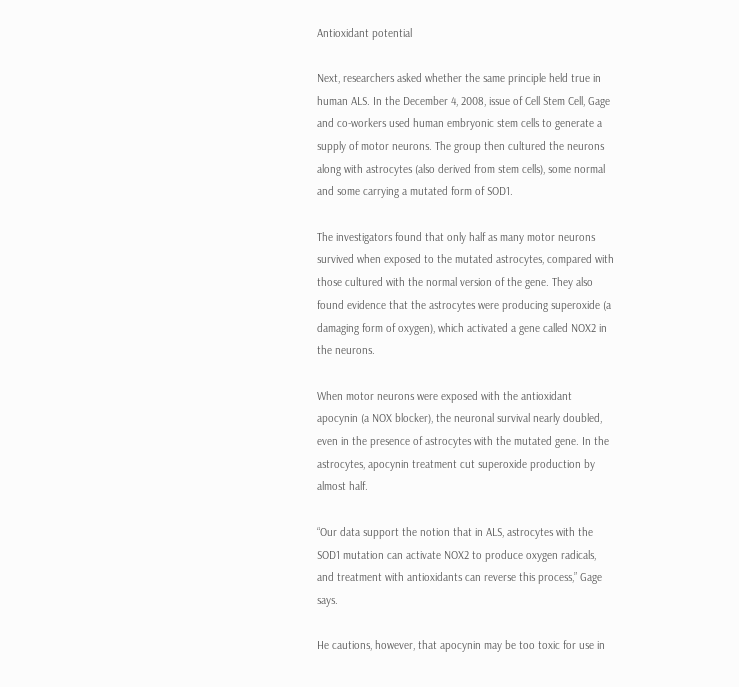Antioxidant potential

Next, researchers asked whether the same principle held true in human ALS. In the December 4, 2008, issue of Cell Stem Cell, Gage and co-workers used human embryonic stem cells to generate a supply of motor neurons. The group then cultured the neurons along with astrocytes (also derived from stem cells), some normal and some carrying a mutated form of SOD1.

The investigators found that only half as many motor neurons survived when exposed to the mutated astrocytes, compared with those cultured with the normal version of the gene. They also found evidence that the astrocytes were producing superoxide (a damaging form of oxygen), which activated a gene called NOX2 in the neurons.

When motor neurons were exposed with the antioxidant apocynin (a NOX blocker), the neuronal survival nearly doubled, even in the presence of astrocytes with the mutated gene. In the astrocytes, apocynin treatment cut superoxide production by almost half.

“Our data support the notion that in ALS, astrocytes with the SOD1 mutation can activate NOX2 to produce oxygen radicals, and treatment with antioxidants can reverse this process,” Gage says.

He cautions, however, that apocynin may be too toxic for use in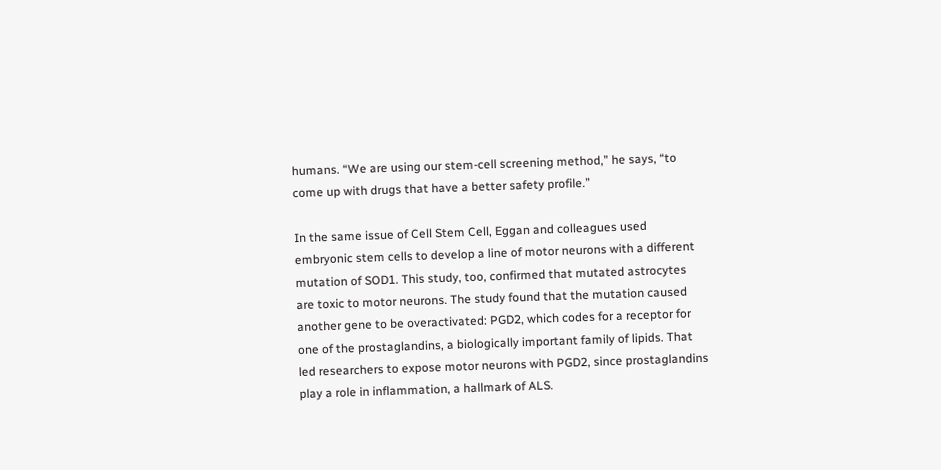humans. “We are using our stem-cell screening method,” he says, “to come up with drugs that have a better safety profile.”

In the same issue of Cell Stem Cell, Eggan and colleagues used embryonic stem cells to develop a line of motor neurons with a different mutation of SOD1. This study, too, confirmed that mutated astrocytes are toxic to motor neurons. The study found that the mutation caused another gene to be overactivated: PGD2, which codes for a receptor for one of the prostaglandins, a biologically important family of lipids. That led researchers to expose motor neurons with PGD2, since prostaglandins play a role in inflammation, a hallmark of ALS.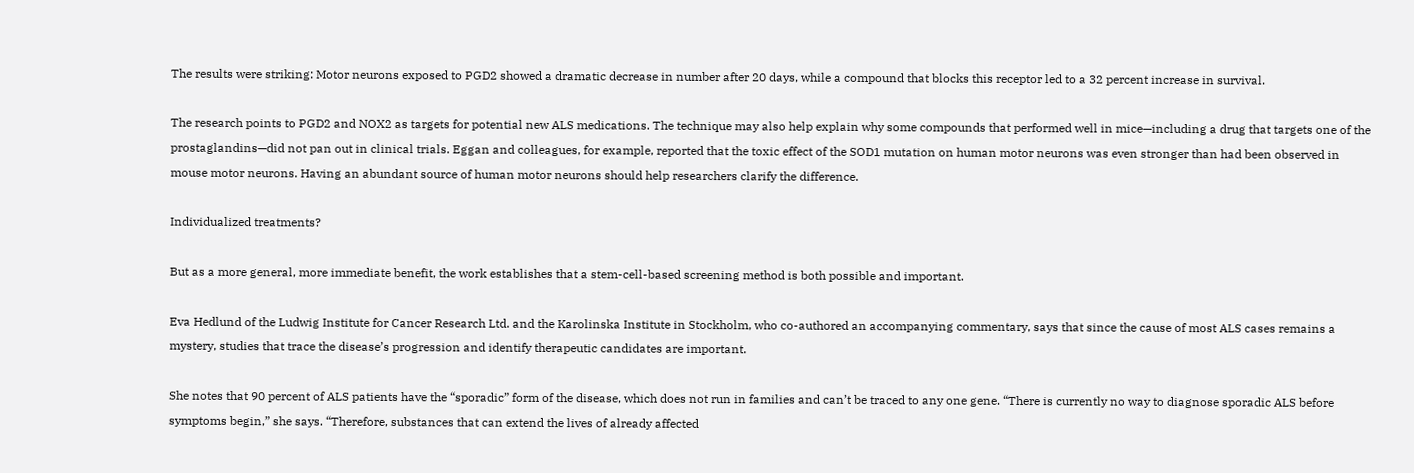The results were striking: Motor neurons exposed to PGD2 showed a dramatic decrease in number after 20 days, while a compound that blocks this receptor led to a 32 percent increase in survival.

The research points to PGD2 and NOX2 as targets for potential new ALS medications. The technique may also help explain why some compounds that performed well in mice—including a drug that targets one of the prostaglandins—did not pan out in clinical trials. Eggan and colleagues, for example, reported that the toxic effect of the SOD1 mutation on human motor neurons was even stronger than had been observed in mouse motor neurons. Having an abundant source of human motor neurons should help researchers clarify the difference.

Individualized treatments?

But as a more general, more immediate benefit, the work establishes that a stem-cell-based screening method is both possible and important.

Eva Hedlund of the Ludwig Institute for Cancer Research Ltd. and the Karolinska Institute in Stockholm, who co-authored an accompanying commentary, says that since the cause of most ALS cases remains a mystery, studies that trace the disease’s progression and identify therapeutic candidates are important.

She notes that 90 percent of ALS patients have the “sporadic” form of the disease, which does not run in families and can’t be traced to any one gene. “There is currently no way to diagnose sporadic ALS before symptoms begin,” she says. “Therefore, substances that can extend the lives of already affected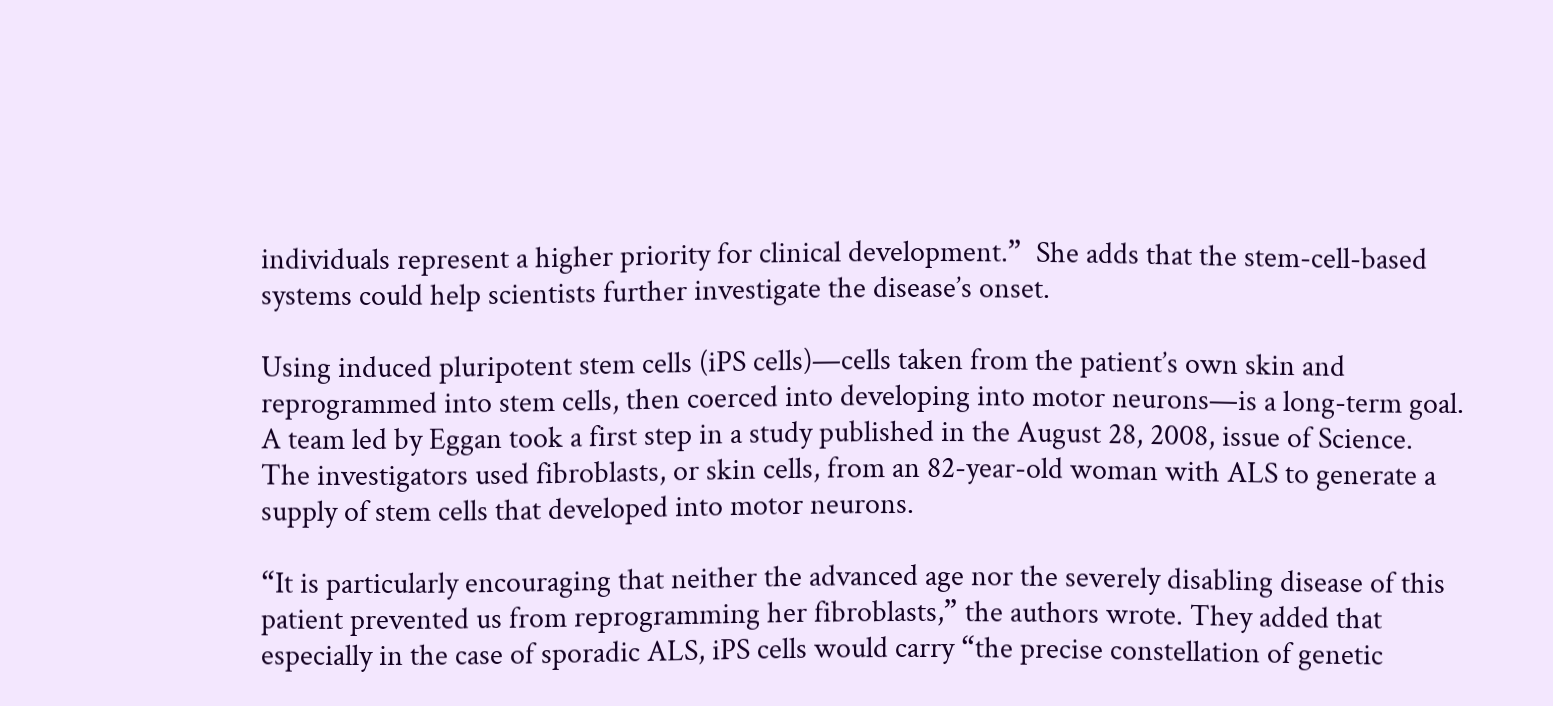individuals represent a higher priority for clinical development.”  She adds that the stem-cell-based systems could help scientists further investigate the disease’s onset.

Using induced pluripotent stem cells (iPS cells)—cells taken from the patient’s own skin and reprogrammed into stem cells, then coerced into developing into motor neurons—is a long-term goal. A team led by Eggan took a first step in a study published in the August 28, 2008, issue of Science. The investigators used fibroblasts, or skin cells, from an 82-year-old woman with ALS to generate a supply of stem cells that developed into motor neurons.

“It is particularly encouraging that neither the advanced age nor the severely disabling disease of this patient prevented us from reprogramming her fibroblasts,” the authors wrote. They added that especially in the case of sporadic ALS, iPS cells would carry “the precise constellation of genetic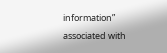information” associated with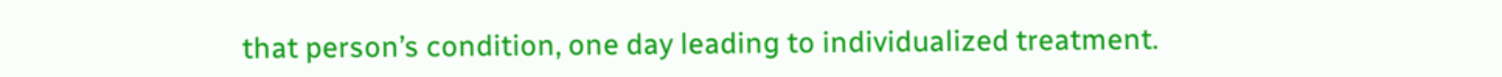that person’s condition, one day leading to individualized treatment.